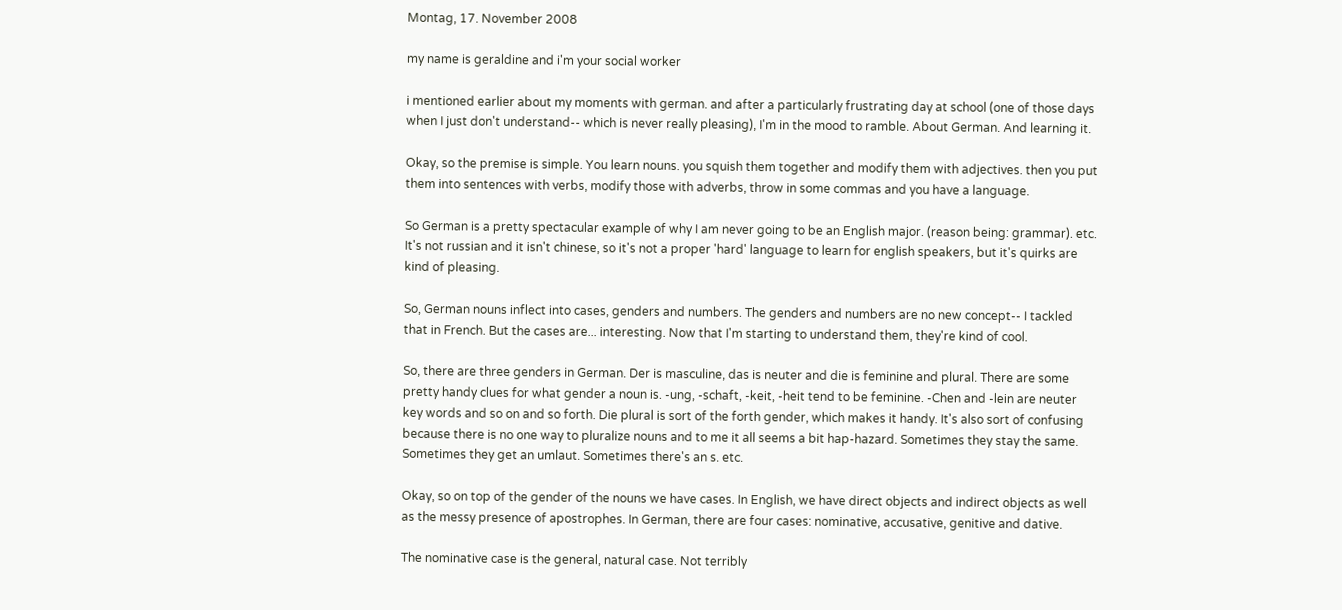Montag, 17. November 2008

my name is geraldine and i'm your social worker

i mentioned earlier about my moments with german. and after a particularly frustrating day at school (one of those days when I just don't understand-- which is never really pleasing), I'm in the mood to ramble. About German. And learning it.

Okay, so the premise is simple. You learn nouns. you squish them together and modify them with adjectives. then you put them into sentences with verbs, modify those with adverbs, throw in some commas and you have a language.

So German is a pretty spectacular example of why I am never going to be an English major. (reason being: grammar). etc. It's not russian and it isn't chinese, so it's not a proper 'hard' language to learn for english speakers, but it's quirks are kind of pleasing.

So, German nouns inflect into cases, genders and numbers. The genders and numbers are no new concept-- I tackled that in French. But the cases are... interesting. Now that I'm starting to understand them, they're kind of cool.

So, there are three genders in German. Der is masculine, das is neuter and die is feminine and plural. There are some pretty handy clues for what gender a noun is. -ung, -schaft, -keit, -heit tend to be feminine. -Chen and -lein are neuter key words and so on and so forth. Die plural is sort of the forth gender, which makes it handy. It's also sort of confusing because there is no one way to pluralize nouns and to me it all seems a bit hap-hazard. Sometimes they stay the same. Sometimes they get an umlaut. Sometimes there's an s. etc.

Okay, so on top of the gender of the nouns we have cases. In English, we have direct objects and indirect objects as well as the messy presence of apostrophes. In German, there are four cases: nominative, accusative, genitive and dative.

The nominative case is the general, natural case. Not terribly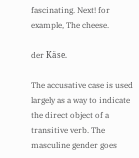fascinating. Next! for example, The cheese.

der Käse.

The accusative case is used largely as a way to indicate the direct object of a transitive verb. The masculine gender goes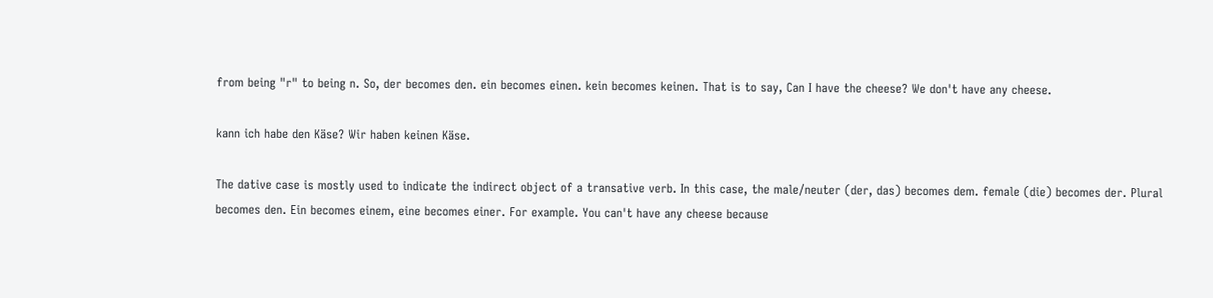from being "r" to being n. So, der becomes den. ein becomes einen. kein becomes keinen. That is to say, Can I have the cheese? We don't have any cheese.

kann ich habe den Käse? Wir haben keinen Käse.

The dative case is mostly used to indicate the indirect object of a transative verb. In this case, the male/neuter (der, das) becomes dem. female (die) becomes der. Plural becomes den. Ein becomes einem, eine becomes einer. For example. You can't have any cheese because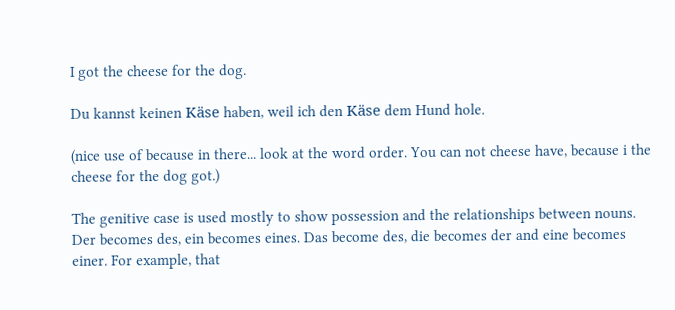I got the cheese for the dog.

Du kannst keinen Käse haben, weil ich den Käse dem Hund hole.

(nice use of because in there... look at the word order. You can not cheese have, because i the cheese for the dog got.)

The genitive case is used mostly to show possession and the relationships between nouns. Der becomes des, ein becomes eines. Das become des, die becomes der and eine becomes einer. For example, that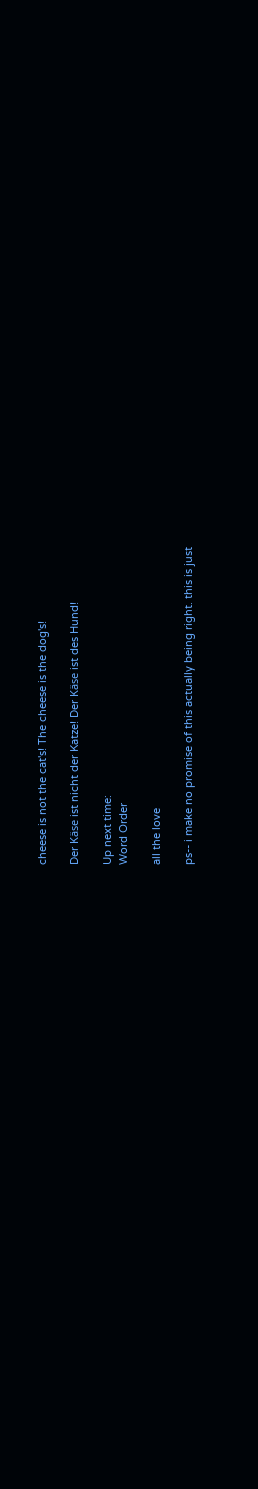cheese is not the cat's! The cheese is the dog's!

Der Käse ist nicht der Katze! Der Käse ist des Hund!

Up next time:
Word Order

all the love

ps-- i make no promise of this actually being right. this is just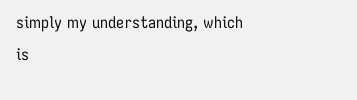simply my understanding, which is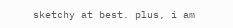sketchy at best. plus, i am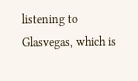listening to Glasvegas, which is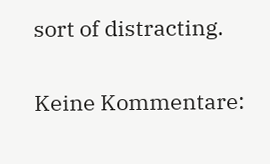sort of distracting.

Keine Kommentare: